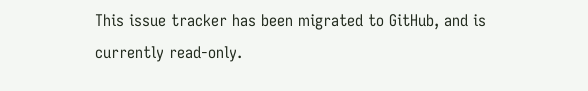This issue tracker has been migrated to GitHub, and is currently read-only.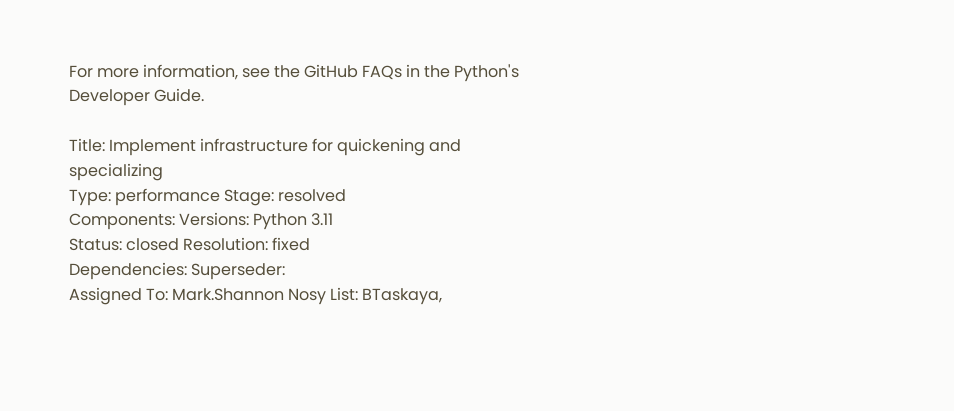For more information, see the GitHub FAQs in the Python's Developer Guide.

Title: Implement infrastructure for quickening and specializing
Type: performance Stage: resolved
Components: Versions: Python 3.11
Status: closed Resolution: fixed
Dependencies: Superseder:
Assigned To: Mark.Shannon Nosy List: BTaskaya,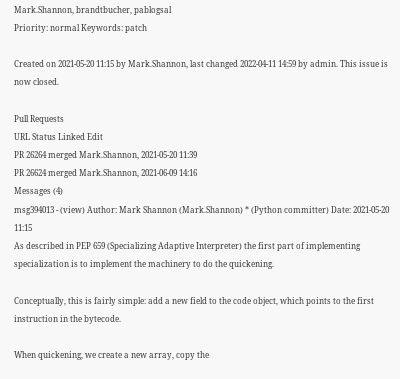Mark.Shannon, brandtbucher, pablogsal
Priority: normal Keywords: patch

Created on 2021-05-20 11:15 by Mark.Shannon, last changed 2022-04-11 14:59 by admin. This issue is now closed.

Pull Requests
URL Status Linked Edit
PR 26264 merged Mark.Shannon, 2021-05-20 11:39
PR 26624 merged Mark.Shannon, 2021-06-09 14:16
Messages (4)
msg394013 - (view) Author: Mark Shannon (Mark.Shannon) * (Python committer) Date: 2021-05-20 11:15
As described in PEP 659 (Specializing Adaptive Interpreter) the first part of implementing specialization is to implement the machinery to do the quickening.

Conceptually, this is fairly simple: add a new field to the code object, which points to the first instruction in the bytecode.

When quickening, we create a new array, copy the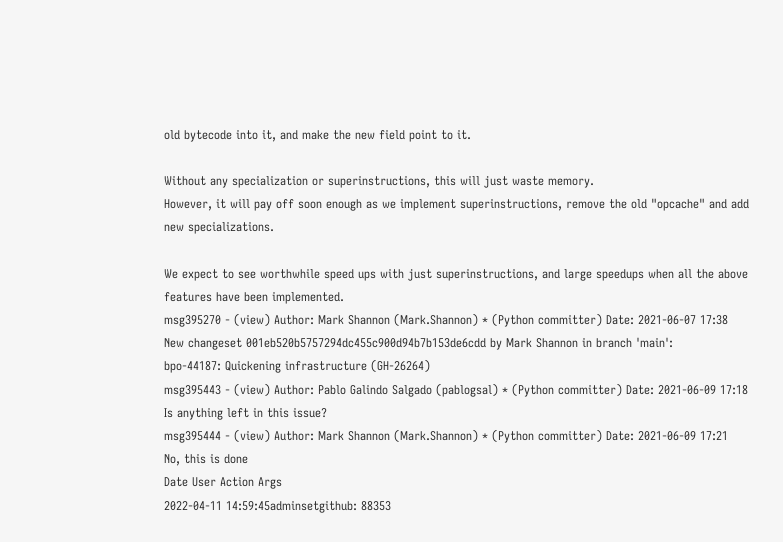old bytecode into it, and make the new field point to it.

Without any specialization or superinstructions, this will just waste memory.
However, it will pay off soon enough as we implement superinstructions, remove the old "opcache" and add new specializations.

We expect to see worthwhile speed ups with just superinstructions, and large speedups when all the above features have been implemented.
msg395270 - (view) Author: Mark Shannon (Mark.Shannon) * (Python committer) Date: 2021-06-07 17:38
New changeset 001eb520b5757294dc455c900d94b7b153de6cdd by Mark Shannon in branch 'main':
bpo-44187: Quickening infrastructure (GH-26264)
msg395443 - (view) Author: Pablo Galindo Salgado (pablogsal) * (Python committer) Date: 2021-06-09 17:18
Is anything left in this issue?
msg395444 - (view) Author: Mark Shannon (Mark.Shannon) * (Python committer) Date: 2021-06-09 17:21
No, this is done
Date User Action Args
2022-04-11 14:59:45adminsetgithub: 88353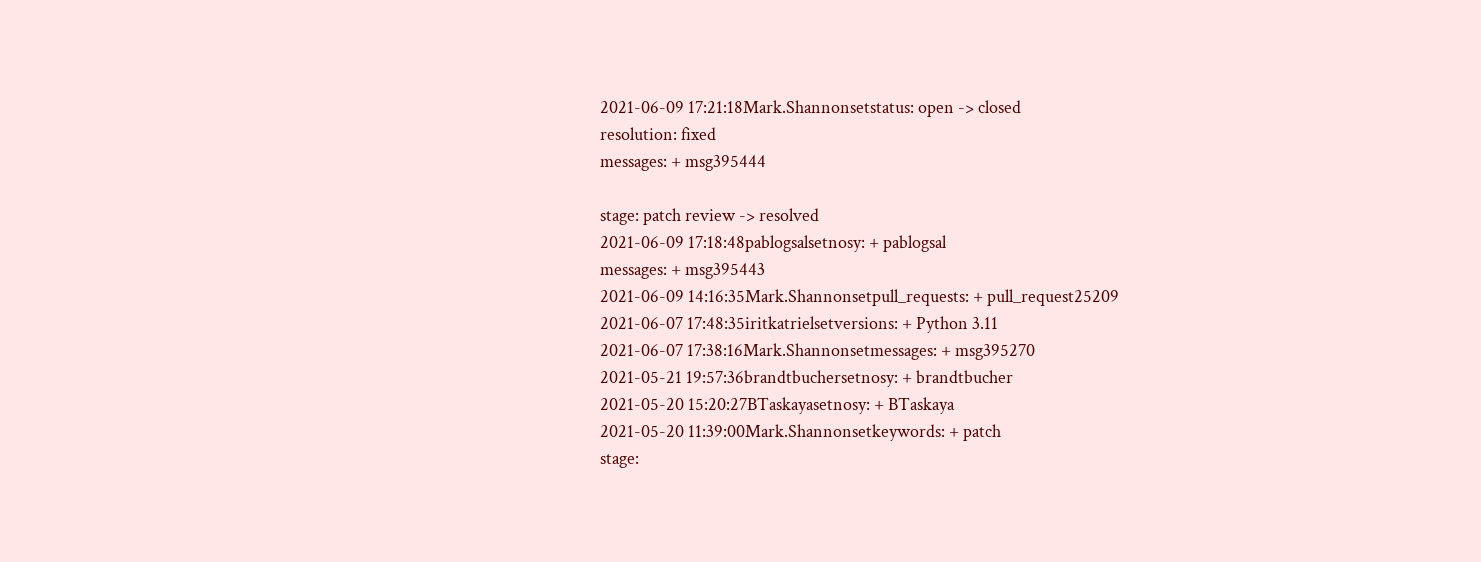2021-06-09 17:21:18Mark.Shannonsetstatus: open -> closed
resolution: fixed
messages: + msg395444

stage: patch review -> resolved
2021-06-09 17:18:48pablogsalsetnosy: + pablogsal
messages: + msg395443
2021-06-09 14:16:35Mark.Shannonsetpull_requests: + pull_request25209
2021-06-07 17:48:35iritkatrielsetversions: + Python 3.11
2021-06-07 17:38:16Mark.Shannonsetmessages: + msg395270
2021-05-21 19:57:36brandtbuchersetnosy: + brandtbucher
2021-05-20 15:20:27BTaskayasetnosy: + BTaskaya
2021-05-20 11:39:00Mark.Shannonsetkeywords: + patch
stage: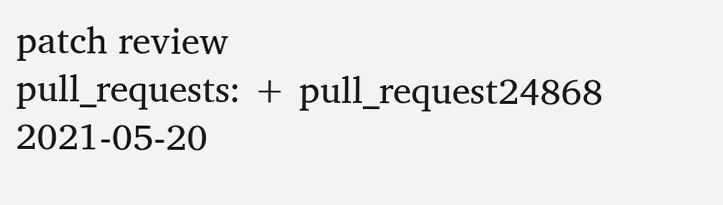patch review
pull_requests: + pull_request24868
2021-05-20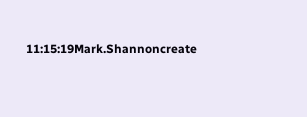11:15:19Mark.Shannoncreate